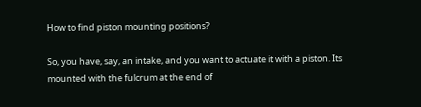How to find piston mounting positions?

So, you have, say, an intake, and you want to actuate it with a piston. Its mounted with the fulcrum at the end of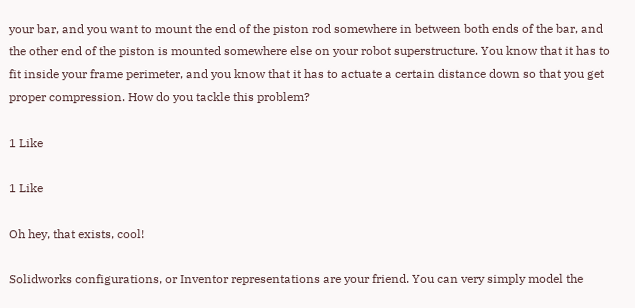your bar, and you want to mount the end of the piston rod somewhere in between both ends of the bar, and the other end of the piston is mounted somewhere else on your robot superstructure. You know that it has to fit inside your frame perimeter, and you know that it has to actuate a certain distance down so that you get proper compression. How do you tackle this problem?

1 Like

1 Like

Oh hey, that exists, cool!

Solidworks configurations, or Inventor representations are your friend. You can very simply model the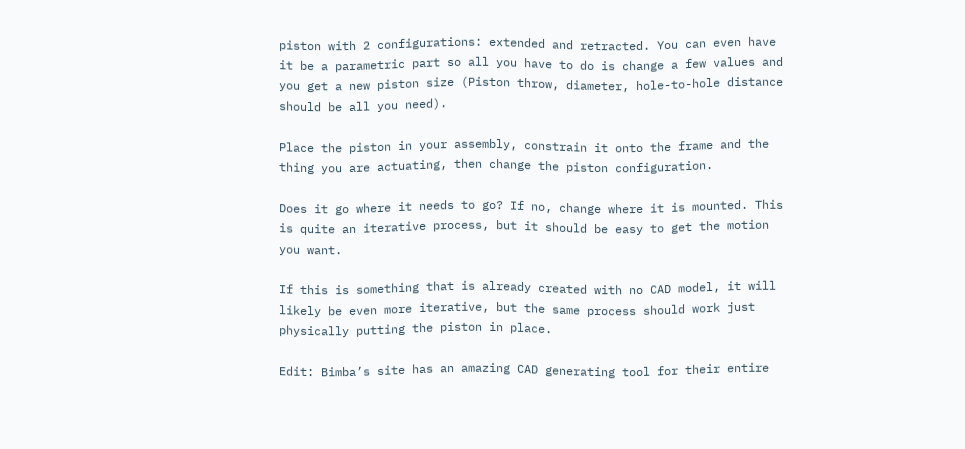piston with 2 configurations: extended and retracted. You can even have it be a parametric part so all you have to do is change a few values and you get a new piston size (Piston throw, diameter, hole-to-hole distance should be all you need).

Place the piston in your assembly, constrain it onto the frame and the thing you are actuating, then change the piston configuration.

Does it go where it needs to go? If no, change where it is mounted. This is quite an iterative process, but it should be easy to get the motion you want.

If this is something that is already created with no CAD model, it will likely be even more iterative, but the same process should work just physically putting the piston in place.

Edit: Bimba’s site has an amazing CAD generating tool for their entire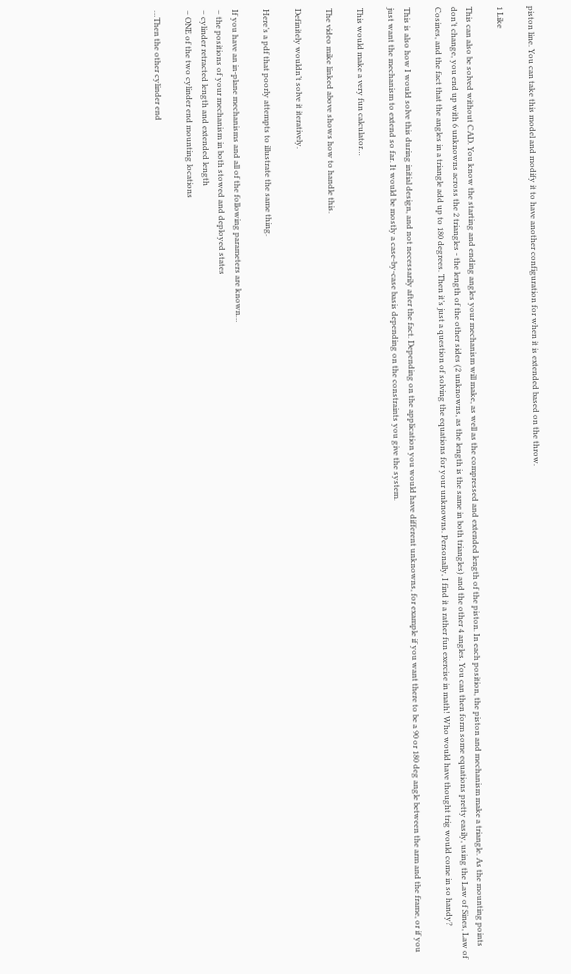piston line. You can take this model and modify it to have another configuration for when it is extended based on the throw.

1 Like

This can also be solved without CAD. You know the starting and ending angles your mechanism will make, as well as the compressed and extended length of the piston. In each position, the piston and mechanism make a triangle. As the mounting points don’t change, you end up with 6 unknowns across the 2 triangles - the length of the other sides (2 unknowns, as the length is the same in both triangles) and the other 4 angles. You can then form some equations pretty easily, using the Law of Sines, Law of Cosines, and the fact that the angles in a triangle add up to 180 degrees. Then it’s just a question of solving the equations for your unknowns. Personally, I find it a rather fun exercise in math! Who would have thought trig would come in so handy?

This is also how I would solve this during initial design, and not necessarily after the fact. Depending on the application you would have different unknowns, for example if you want there to be a 90 or 180 deg angle between the arm and the frame, or if you just want the mechanism to extend so far. It would be mostly a case-by-case basis depending on the constraints you give the system.

This would make a very fun calculator…

The video mike linked above shows how to handle this.

Definitely wouldn’t solve it iteratively.

Here’s a pdf that poorly attempts to illustrate the same thing.

If you have an in-plane mechanisms and all of the following parameters are known…
– the positions of your mechanism in both stowed and deployed states
– cylinder retracted length and extended length
– ONE of the two cylinder end mounting locations

…Then the other cylinder end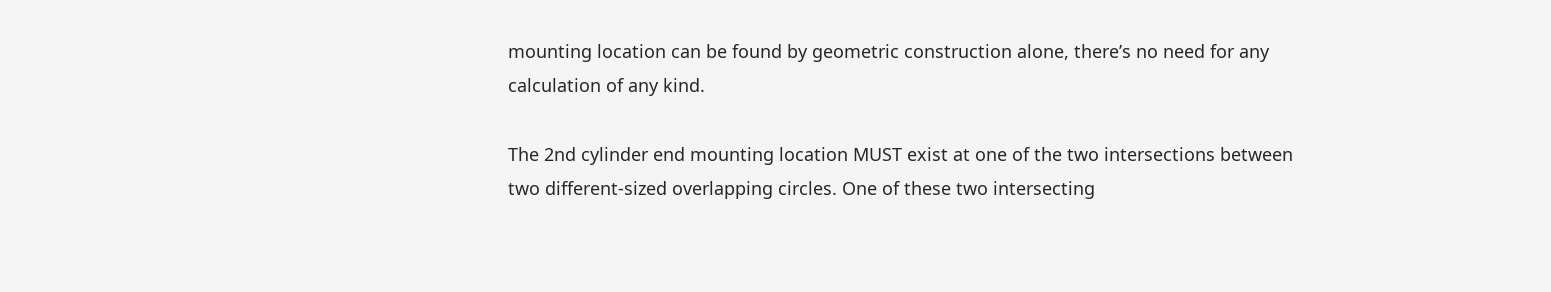mounting location can be found by geometric construction alone, there’s no need for any calculation of any kind.

The 2nd cylinder end mounting location MUST exist at one of the two intersections between two different-sized overlapping circles. One of these two intersecting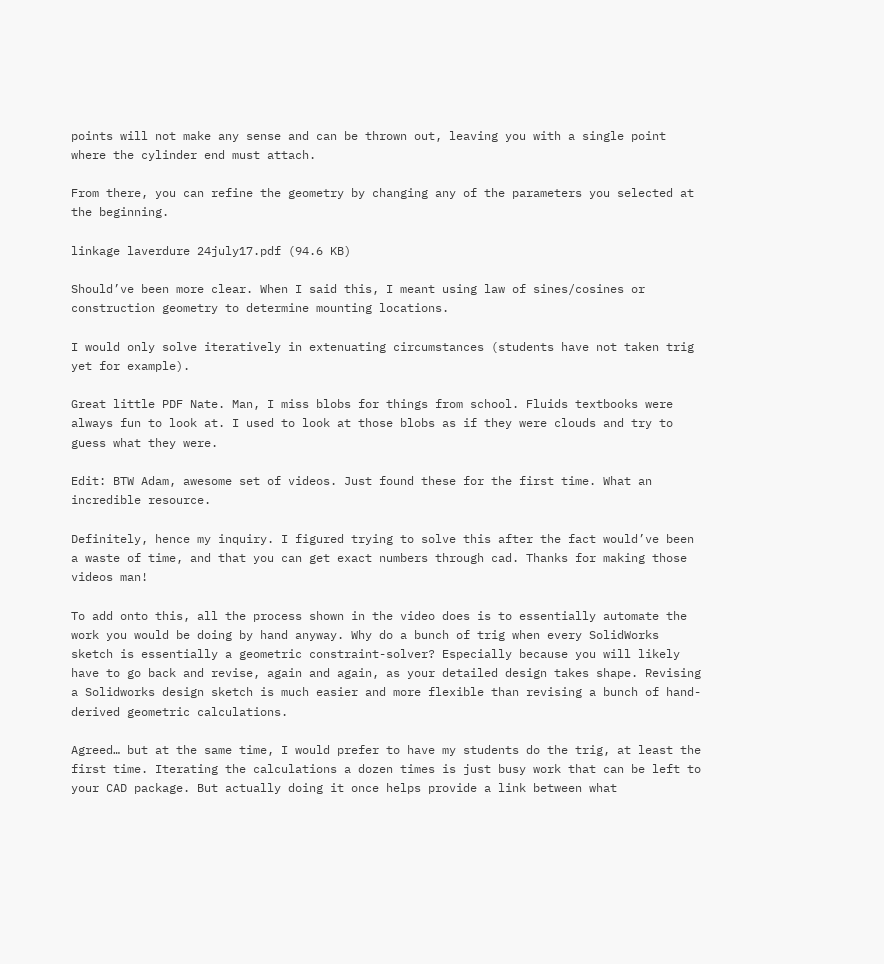points will not make any sense and can be thrown out, leaving you with a single point where the cylinder end must attach.

From there, you can refine the geometry by changing any of the parameters you selected at the beginning.

linkage laverdure 24july17.pdf (94.6 KB)

Should’ve been more clear. When I said this, I meant using law of sines/cosines or construction geometry to determine mounting locations.

I would only solve iteratively in extenuating circumstances (students have not taken trig yet for example).

Great little PDF Nate. Man, I miss blobs for things from school. Fluids textbooks were always fun to look at. I used to look at those blobs as if they were clouds and try to guess what they were.

Edit: BTW Adam, awesome set of videos. Just found these for the first time. What an incredible resource.

Definitely, hence my inquiry. I figured trying to solve this after the fact would’ve been a waste of time, and that you can get exact numbers through cad. Thanks for making those videos man!

To add onto this, all the process shown in the video does is to essentially automate the work you would be doing by hand anyway. Why do a bunch of trig when every SolidWorks sketch is essentially a geometric constraint-solver? Especially because you will likely have to go back and revise, again and again, as your detailed design takes shape. Revising a Solidworks design sketch is much easier and more flexible than revising a bunch of hand-derived geometric calculations.

Agreed… but at the same time, I would prefer to have my students do the trig, at least the first time. Iterating the calculations a dozen times is just busy work that can be left to your CAD package. But actually doing it once helps provide a link between what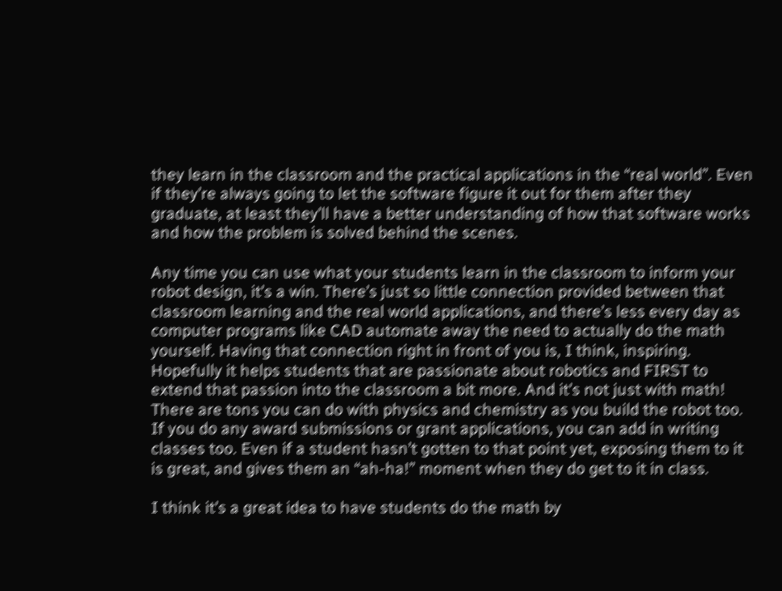they learn in the classroom and the practical applications in the “real world”. Even if they’re always going to let the software figure it out for them after they graduate, at least they’ll have a better understanding of how that software works and how the problem is solved behind the scenes.

Any time you can use what your students learn in the classroom to inform your robot design, it’s a win. There’s just so little connection provided between that classroom learning and the real world applications, and there’s less every day as computer programs like CAD automate away the need to actually do the math yourself. Having that connection right in front of you is, I think, inspiring. Hopefully it helps students that are passionate about robotics and FIRST to extend that passion into the classroom a bit more. And it’s not just with math! There are tons you can do with physics and chemistry as you build the robot too. If you do any award submissions or grant applications, you can add in writing classes too. Even if a student hasn’t gotten to that point yet, exposing them to it is great, and gives them an “ah-ha!” moment when they do get to it in class.

I think it’s a great idea to have students do the math by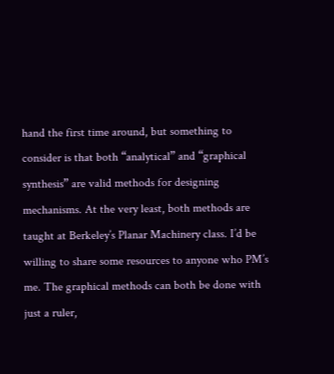hand the first time around, but something to consider is that both “analytical” and “graphical synthesis” are valid methods for designing mechanisms. At the very least, both methods are taught at Berkeley’s Planar Machinery class. I’d be willing to share some resources to anyone who PM’s me. The graphical methods can both be done with just a ruler,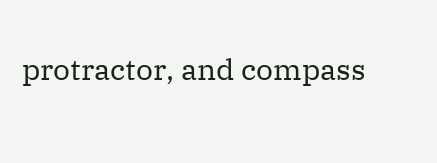protractor, and compass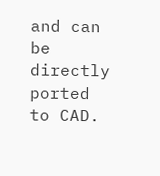and can be directly ported to CAD.